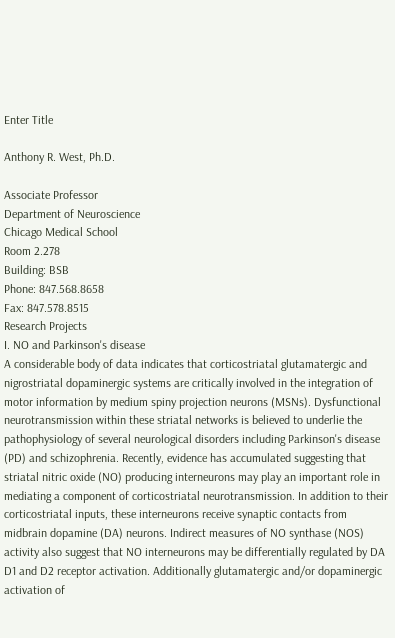Enter Title

Anthony R. West, Ph.D.

Associate Professor
Department of Neuroscience
Chicago Medical School
Room 2.278
Building: BSB
Phone: 847.568.8658
Fax: 847.578.8515
Research Projects
I. NO and Parkinson's disease
A considerable body of data indicates that corticostriatal glutamatergic and nigrostriatal dopaminergic systems are critically involved in the integration of motor information by medium spiny projection neurons (MSNs). Dysfunctional neurotransmission within these striatal networks is believed to underlie the pathophysiology of several neurological disorders including Parkinson's disease (PD) and schizophrenia. Recently, evidence has accumulated suggesting that striatal nitric oxide (NO) producing interneurons may play an important role in mediating a component of corticostriatal neurotransmission. In addition to their corticostriatal inputs, these interneurons receive synaptic contacts from midbrain dopamine (DA) neurons. Indirect measures of NO synthase (NOS) activity also suggest that NO interneurons may be differentially regulated by DA D1 and D2 receptor activation. Additionally glutamatergic and/or dopaminergic activation of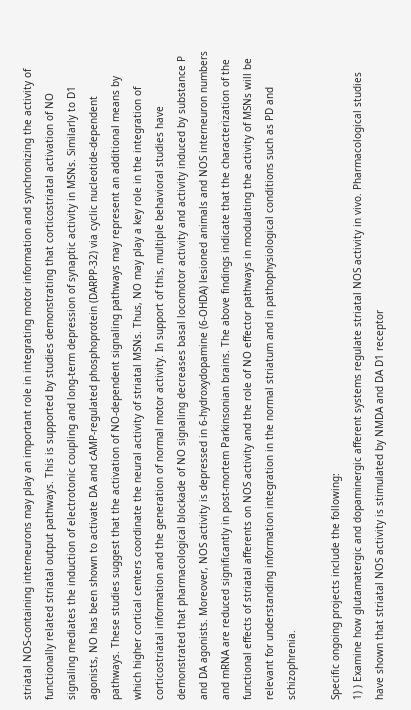striatal NOS-containing interneurons may play an important role in integrating motor information and synchronizing the activity of functionally related striatal output pathways. This is supported by studies demonstrating that corticostriatal activation of NO signaling mediates the induction of electrotonic coupling and long-term depression of synaptic activity in MSNs. Similarly to D1 agonists, NO has been shown to activate DA and cAMP-regulated phosphoprotein (DARPP-32) via cyclic nucleotide-dependent pathways. These studies suggest that the activation of NO-dependent signaling pathways may represent an additional means by which higher cortical centers coordinate the neural activity of striatal MSNs. Thus, NO may play a key role in the integration of corticostriatal information and the generation of normal motor activity. In support of this, multiple behavioral studies have demonstrated that pharmacological blockade of NO signaling decreases basal locomotor activity and activity induced by substance P and DA agonists. Moreover, NOS activity is depressed in 6-hydroxydopamine (6-OHDA) lesioned animals and NOS interneuron numbers and mRNA are reduced significantly in post-mortem Parkinsonian brains. The above findings indicate that the characterization of the functional effects of striatal afferents on NOS activity and the role of NO effector pathways in modulating the activity of MSNs will be relevant for understanding information integration in the normal striatum and in pathophysiological conditions such as PD and schizophrenia.

Specific ongoing projects include the following:
1) ) Examine how glutamatergic and dopaminergic afferent systems regulate striatal NOS activity in vivo. Pharmacological studies have shown that striatal NOS activity is stimulated by NMDA and DA D1 receptor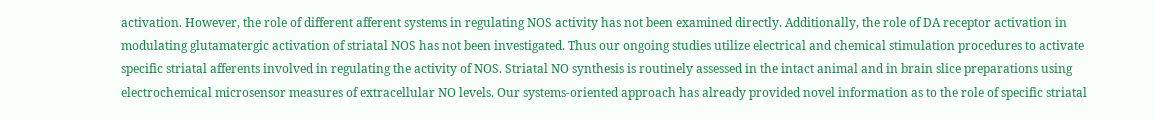activation. However, the role of different afferent systems in regulating NOS activity has not been examined directly. Additionally, the role of DA receptor activation in modulating glutamatergic activation of striatal NOS has not been investigated. Thus our ongoing studies utilize electrical and chemical stimulation procedures to activate specific striatal afferents involved in regulating the activity of NOS. Striatal NO synthesis is routinely assessed in the intact animal and in brain slice preparations using electrochemical microsensor measures of extracellular NO levels. Our systems-oriented approach has already provided novel information as to the role of specific striatal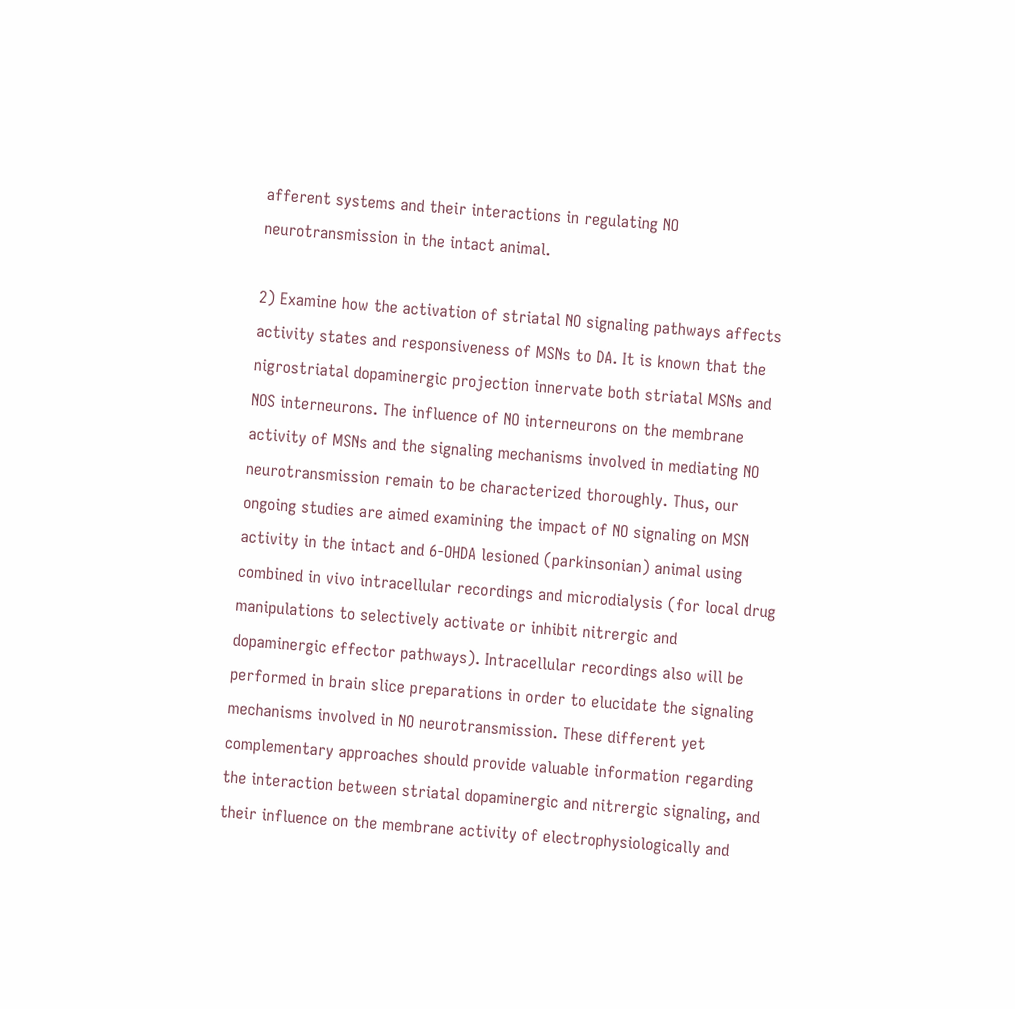afferent systems and their interactions in regulating NO neurotransmission in the intact animal.

2) Examine how the activation of striatal NO signaling pathways affects activity states and responsiveness of MSNs to DA. It is known that the nigrostriatal dopaminergic projection innervate both striatal MSNs and NOS interneurons. The influence of NO interneurons on the membrane activity of MSNs and the signaling mechanisms involved in mediating NO neurotransmission remain to be characterized thoroughly. Thus, our ongoing studies are aimed examining the impact of NO signaling on MSN activity in the intact and 6-OHDA lesioned (parkinsonian) animal using combined in vivo intracellular recordings and microdialysis (for local drug manipulations to selectively activate or inhibit nitrergic and dopaminergic effector pathways). Intracellular recordings also will be performed in brain slice preparations in order to elucidate the signaling mechanisms involved in NO neurotransmission. These different yet complementary approaches should provide valuable information regarding the interaction between striatal dopaminergic and nitrergic signaling, and their influence on the membrane activity of electrophysiologically and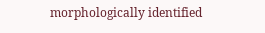morphologically identified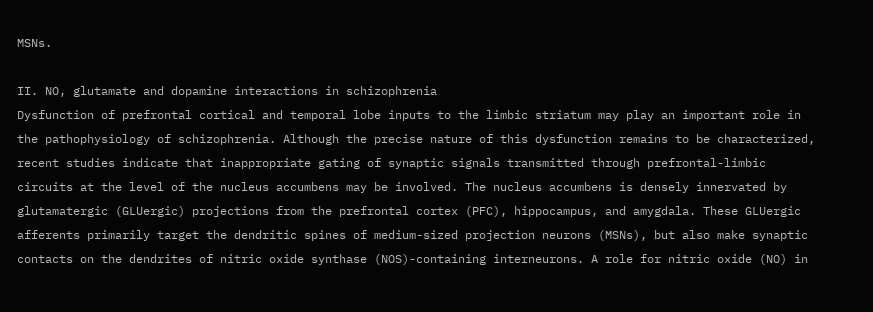MSNs.

II. NO, glutamate and dopamine interactions in schizophrenia
Dysfunction of prefrontal cortical and temporal lobe inputs to the limbic striatum may play an important role in the pathophysiology of schizophrenia. Although the precise nature of this dysfunction remains to be characterized, recent studies indicate that inappropriate gating of synaptic signals transmitted through prefrontal-limbic circuits at the level of the nucleus accumbens may be involved. The nucleus accumbens is densely innervated by glutamatergic (GLUergic) projections from the prefrontal cortex (PFC), hippocampus, and amygdala. These GLUergic afferents primarily target the dendritic spines of medium-sized projection neurons (MSNs), but also make synaptic contacts on the dendrites of nitric oxide synthase (NOS)-containing interneurons. A role for nitric oxide (NO) in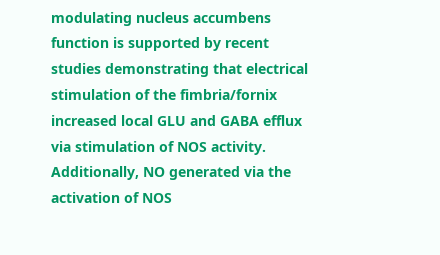modulating nucleus accumbens function is supported by recent studies demonstrating that electrical stimulation of the fimbria/fornix increased local GLU and GABA efflux via stimulation of NOS activity. Additionally, NO generated via the activation of NOS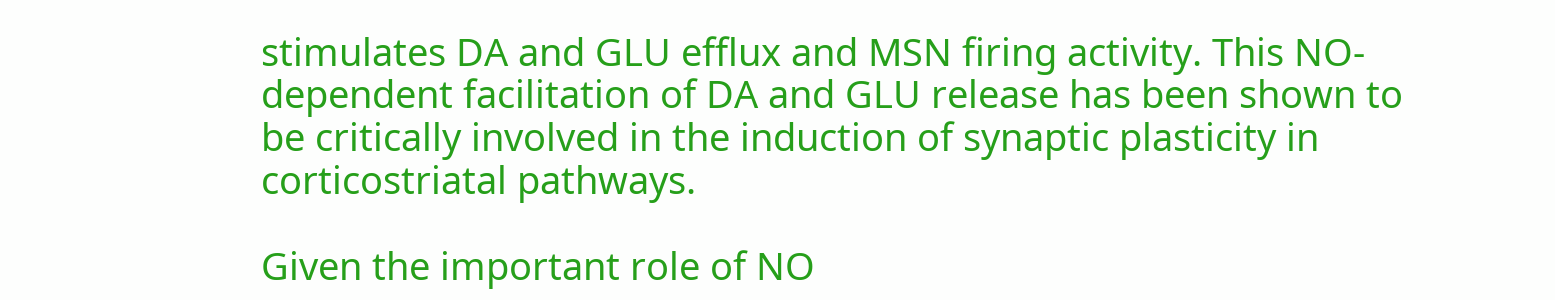stimulates DA and GLU efflux and MSN firing activity. This NO-dependent facilitation of DA and GLU release has been shown to be critically involved in the induction of synaptic plasticity in corticostriatal pathways.

Given the important role of NO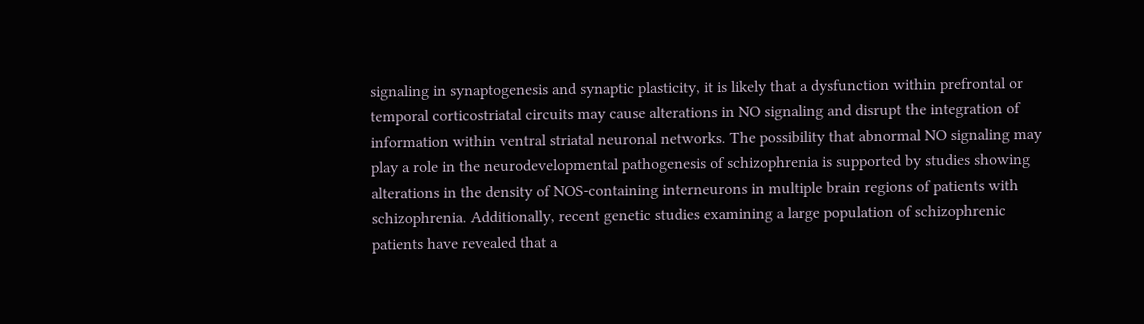signaling in synaptogenesis and synaptic plasticity, it is likely that a dysfunction within prefrontal or temporal corticostriatal circuits may cause alterations in NO signaling and disrupt the integration of information within ventral striatal neuronal networks. The possibility that abnormal NO signaling may play a role in the neurodevelopmental pathogenesis of schizophrenia is supported by studies showing alterations in the density of NOS-containing interneurons in multiple brain regions of patients with schizophrenia. Additionally, recent genetic studies examining a large population of schizophrenic patients have revealed that a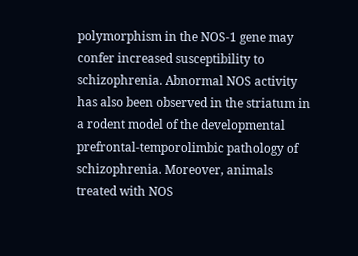polymorphism in the NOS-1 gene may confer increased susceptibility to schizophrenia. Abnormal NOS activity has also been observed in the striatum in a rodent model of the developmental prefrontal-temporolimbic pathology of schizophrenia. Moreover, animals treated with NOS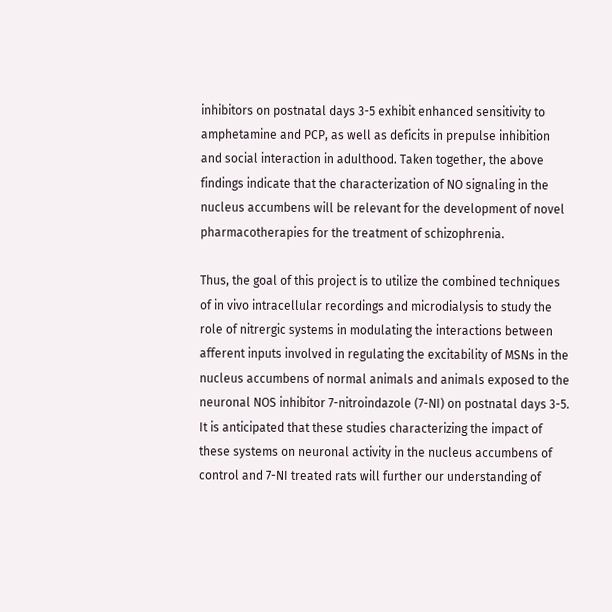inhibitors on postnatal days 3-5 exhibit enhanced sensitivity to amphetamine and PCP, as well as deficits in prepulse inhibition and social interaction in adulthood. Taken together, the above findings indicate that the characterization of NO signaling in the nucleus accumbens will be relevant for the development of novel pharmacotherapies for the treatment of schizophrenia.

Thus, the goal of this project is to utilize the combined techniques of in vivo intracellular recordings and microdialysis to study the role of nitrergic systems in modulating the interactions between afferent inputs involved in regulating the excitability of MSNs in the nucleus accumbens of normal animals and animals exposed to the neuronal NOS inhibitor 7-nitroindazole (7-NI) on postnatal days 3-5. It is anticipated that these studies characterizing the impact of these systems on neuronal activity in the nucleus accumbens of control and 7-NI treated rats will further our understanding of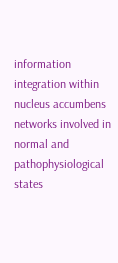information integration within nucleus accumbens networks involved in normal and pathophysiological states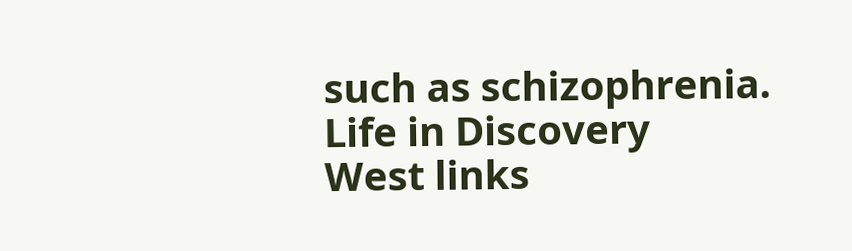such as schizophrenia.
Life in Discovery
West links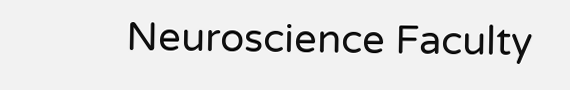Neuroscience Faculty